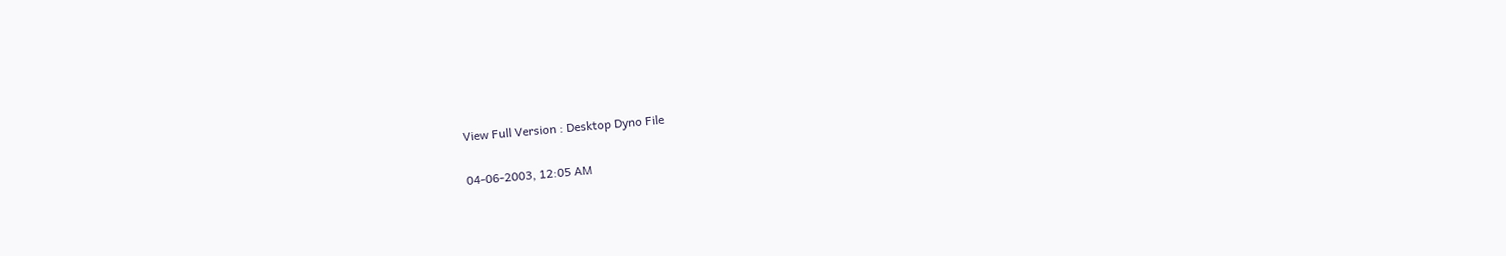View Full Version : Desktop Dyno File

04-06-2003, 12:05 AM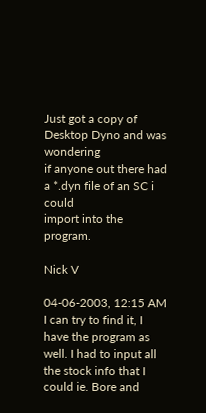Just got a copy of Desktop Dyno and was wondering
if anyone out there had a *.dyn file of an SC i could
import into the program.

Nick V

04-06-2003, 12:15 AM
I can try to find it, I have the program as well. I had to input all the stock info that I could ie. Bore and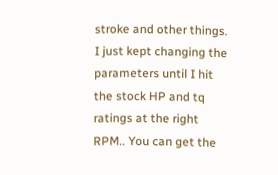stroke and other things. I just kept changing the parameters until I hit the stock HP and tq ratings at the right RPM.. You can get the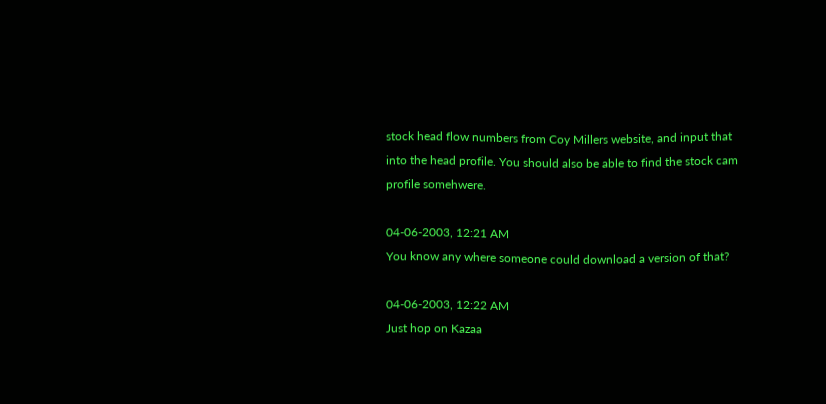stock head flow numbers from Coy Millers website, and input that into the head profile. You should also be able to find the stock cam profile somehwere.

04-06-2003, 12:21 AM
You know any where someone could download a version of that?

04-06-2003, 12:22 AM
Just hop on Kazaa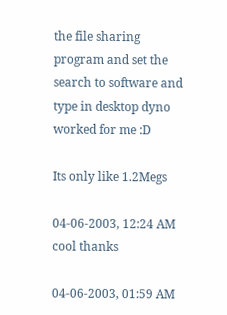the file sharing program and set the search to software and type in desktop dyno
worked for me :D

Its only like 1.2Megs

04-06-2003, 12:24 AM
cool thanks

04-06-2003, 01:59 AM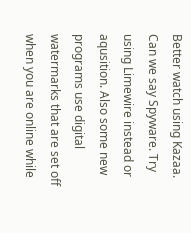Better watch using Kazaa. Can we say Spyware. Try using Limewire instead or aqusition. Also some new programs use digital watermarks that are set off when you are online while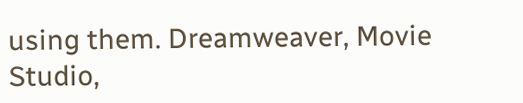using them. Dreamweaver, Movie Studio,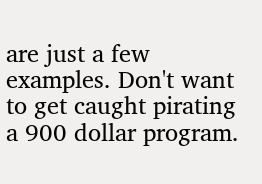are just a few examples. Don't want to get caught pirating a 900 dollar program.